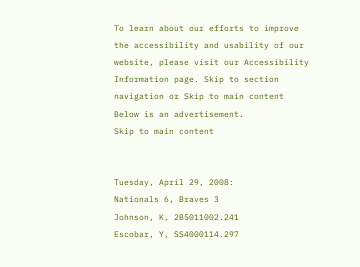To learn about our efforts to improve the accessibility and usability of our website, please visit our Accessibility Information page. Skip to section navigation or Skip to main content
Below is an advertisement.
Skip to main content


Tuesday, April 29, 2008:
Nationals 6, Braves 3
Johnson, K, 2B5011002.241
Escobar, Y, SS4000114.297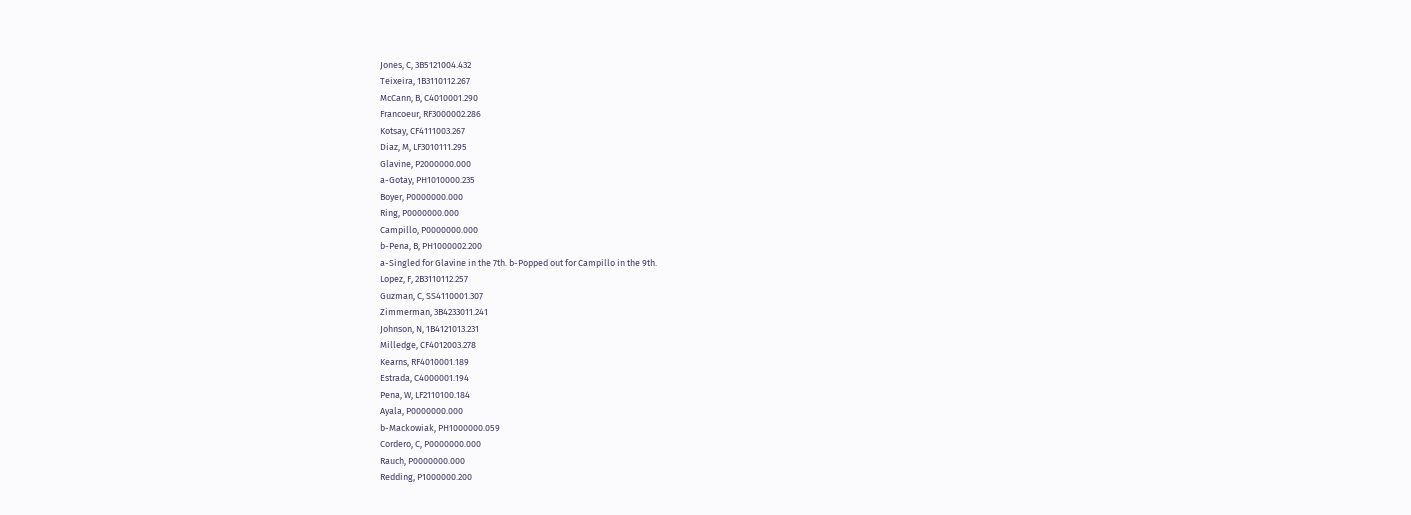Jones, C, 3B5121004.432
Teixeira, 1B3110112.267
McCann, B, C4010001.290
Francoeur, RF3000002.286
Kotsay, CF4111003.267
Diaz, M, LF3010111.295
Glavine, P2000000.000
a-Gotay, PH1010000.235
Boyer, P0000000.000
Ring, P0000000.000
Campillo, P0000000.000
b-Pena, B, PH1000002.200
a-Singled for Glavine in the 7th. b-Popped out for Campillo in the 9th.
Lopez, F, 2B3110112.257
Guzman, C, SS4110001.307
Zimmerman, 3B4233011.241
Johnson, N, 1B4121013.231
Milledge, CF4012003.278
Kearns, RF4010001.189
Estrada, C4000001.194
Pena, W, LF2110100.184
Ayala, P0000000.000
b-Mackowiak, PH1000000.059
Cordero, C, P0000000.000
Rauch, P0000000.000
Redding, P1000000.200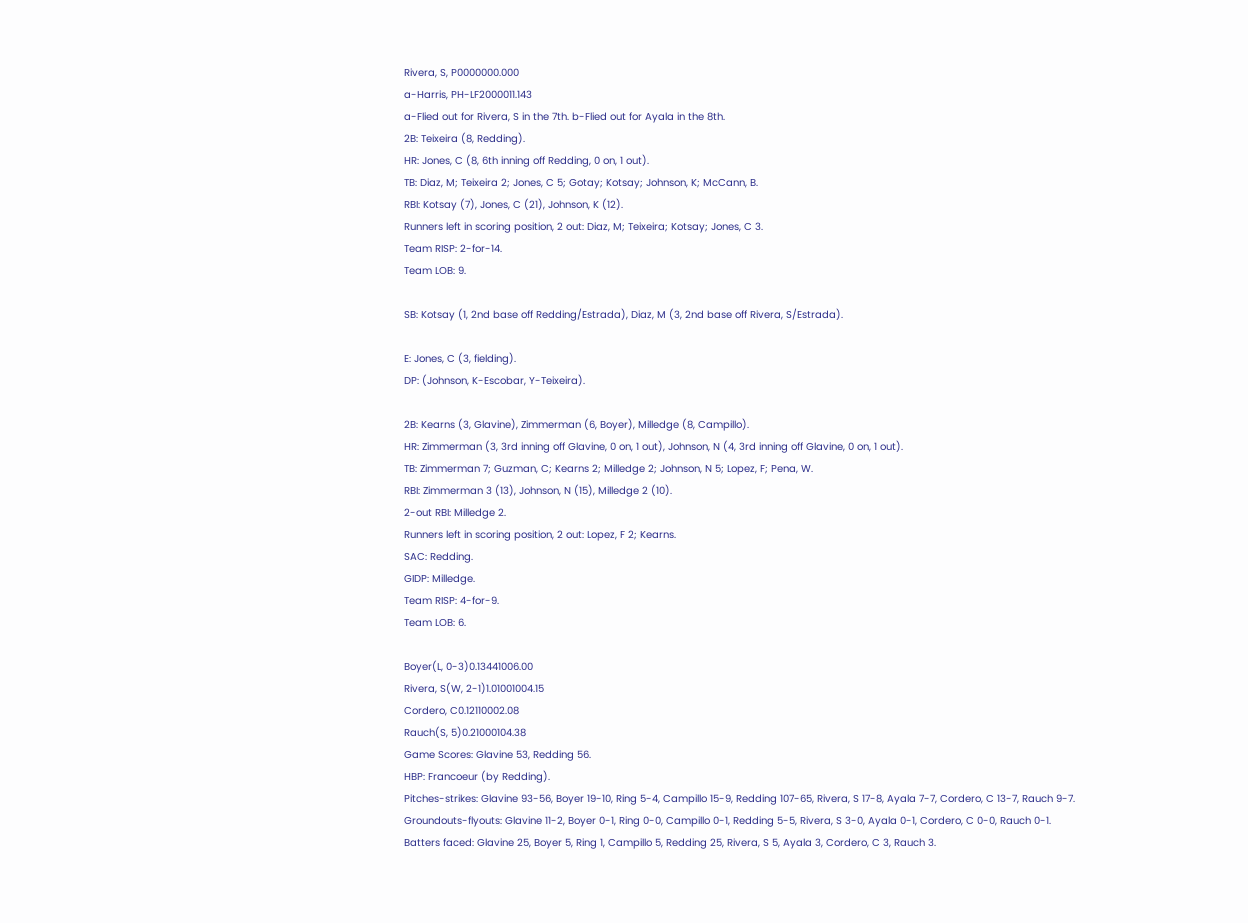Rivera, S, P0000000.000
a-Harris, PH-LF2000011.143
a-Flied out for Rivera, S in the 7th. b-Flied out for Ayala in the 8th.
2B: Teixeira (8, Redding).
HR: Jones, C (8, 6th inning off Redding, 0 on, 1 out).
TB: Diaz, M; Teixeira 2; Jones, C 5; Gotay; Kotsay; Johnson, K; McCann, B.
RBI: Kotsay (7), Jones, C (21), Johnson, K (12).
Runners left in scoring position, 2 out: Diaz, M; Teixeira; Kotsay; Jones, C 3.
Team RISP: 2-for-14.
Team LOB: 9.

SB: Kotsay (1, 2nd base off Redding/Estrada), Diaz, M (3, 2nd base off Rivera, S/Estrada).

E: Jones, C (3, fielding).
DP: (Johnson, K-Escobar, Y-Teixeira).

2B: Kearns (3, Glavine), Zimmerman (6, Boyer), Milledge (8, Campillo).
HR: Zimmerman (3, 3rd inning off Glavine, 0 on, 1 out), Johnson, N (4, 3rd inning off Glavine, 0 on, 1 out).
TB: Zimmerman 7; Guzman, C; Kearns 2; Milledge 2; Johnson, N 5; Lopez, F; Pena, W.
RBI: Zimmerman 3 (13), Johnson, N (15), Milledge 2 (10).
2-out RBI: Milledge 2.
Runners left in scoring position, 2 out: Lopez, F 2; Kearns.
SAC: Redding.
GIDP: Milledge.
Team RISP: 4-for-9.
Team LOB: 6.

Boyer(L, 0-3)0.13441006.00
Rivera, S(W, 2-1)1.01001004.15
Cordero, C0.12110002.08
Rauch(S, 5)0.21000104.38
Game Scores: Glavine 53, Redding 56.
HBP: Francoeur (by Redding).
Pitches-strikes: Glavine 93-56, Boyer 19-10, Ring 5-4, Campillo 15-9, Redding 107-65, Rivera, S 17-8, Ayala 7-7, Cordero, C 13-7, Rauch 9-7.
Groundouts-flyouts: Glavine 11-2, Boyer 0-1, Ring 0-0, Campillo 0-1, Redding 5-5, Rivera, S 3-0, Ayala 0-1, Cordero, C 0-0, Rauch 0-1.
Batters faced: Glavine 25, Boyer 5, Ring 1, Campillo 5, Redding 25, Rivera, S 5, Ayala 3, Cordero, C 3, Rauch 3.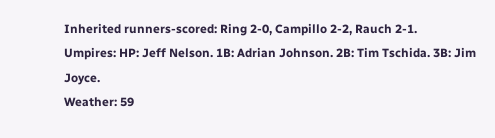Inherited runners-scored: Ring 2-0, Campillo 2-2, Rauch 2-1.
Umpires: HP: Jeff Nelson. 1B: Adrian Johnson. 2B: Tim Tschida. 3B: Jim Joyce.
Weather: 59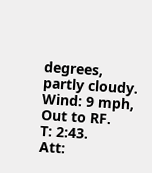degrees, partly cloudy.
Wind: 9 mph, Out to RF.
T: 2:43.
Att: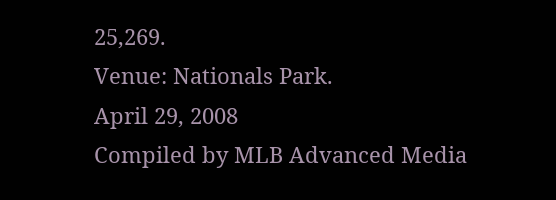25,269.
Venue: Nationals Park.
April 29, 2008
Compiled by MLB Advanced Media